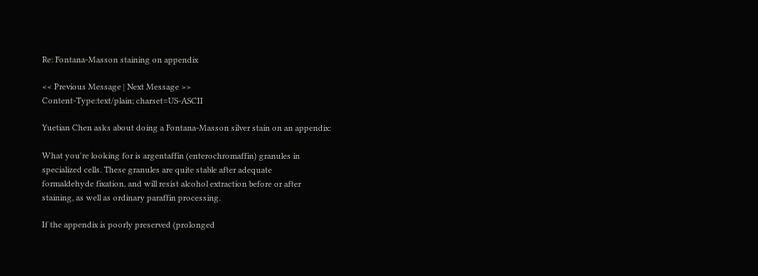Re: Fontana-Masson staining on appendix

<< Previous Message | Next Message >>
Content-Type:text/plain; charset=US-ASCII

Yuetian Chen asks about doing a Fontana-Masson silver stain on an appendix:

What you're looking for is argentaffin (enterochromaffin) granules in
specialized cells. These granules are quite stable after adequate
formaldehyde fixation, and will resist alcohol extraction before or after
staining, as well as ordinary paraffin processing.

If the appendix is poorly preserved (prolonged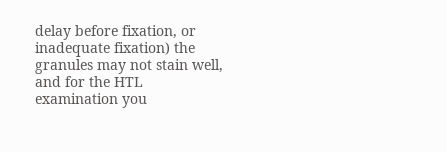delay before fixation, or
inadequate fixation) the granules may not stain well, and for the HTL
examination you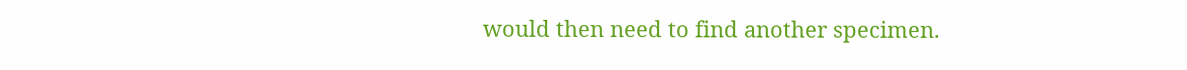would then need to find another specimen.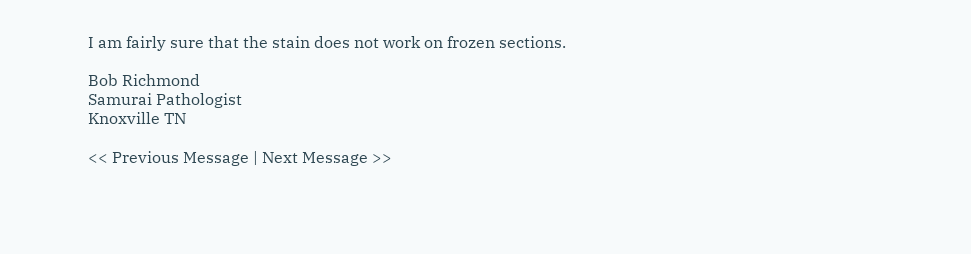I am fairly sure that the stain does not work on frozen sections.

Bob Richmond
Samurai Pathologist
Knoxville TN

<< Previous Message | Next Message >>